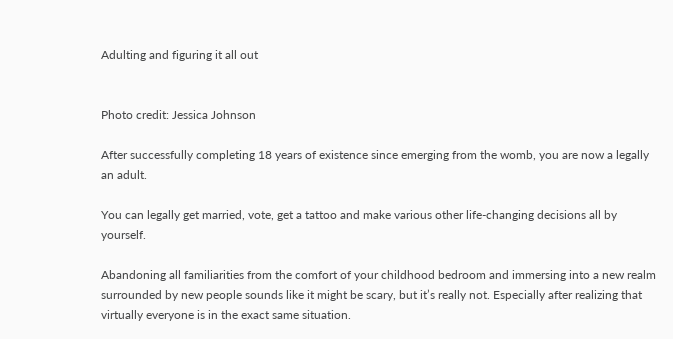Adulting and figuring it all out


Photo credit: Jessica Johnson

After successfully completing 18 years of existence since emerging from the womb, you are now a legally an adult.

You can legally get married, vote, get a tattoo and make various other life-changing decisions all by yourself.

Abandoning all familiarities from the comfort of your childhood bedroom and immersing into a new realm surrounded by new people sounds like it might be scary, but it’s really not. Especially after realizing that virtually everyone is in the exact same situation.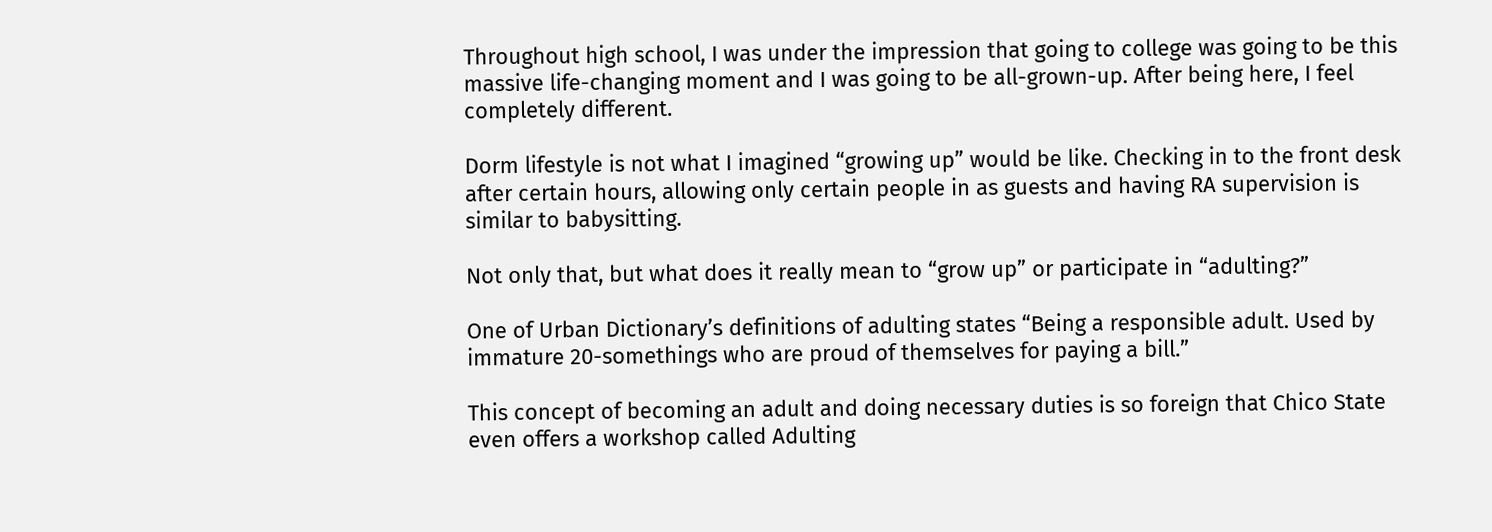Throughout high school, I was under the impression that going to college was going to be this massive life-changing moment and I was going to be all-grown-up. After being here, I feel completely different.

Dorm lifestyle is not what I imagined “growing up” would be like. Checking in to the front desk after certain hours, allowing only certain people in as guests and having RA supervision is similar to babysitting.

Not only that, but what does it really mean to “grow up” or participate in “adulting?”

One of Urban Dictionary’s definitions of adulting states “Being a responsible adult. Used by immature 20-somethings who are proud of themselves for paying a bill.”

This concept of becoming an adult and doing necessary duties is so foreign that Chico State even offers a workshop called Adulting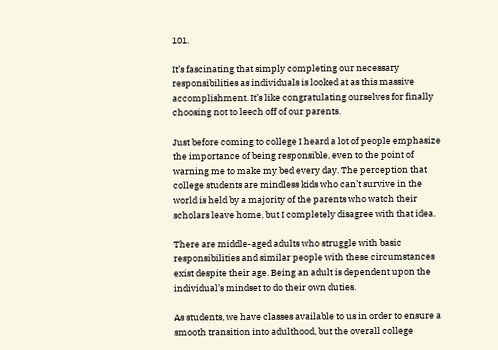101.

It’s fascinating that simply completing our necessary responsibilities as individuals is looked at as this massive accomplishment. It’s like congratulating ourselves for finally choosing not to leech off of our parents.

Just before coming to college I heard a lot of people emphasize the importance of being responsible, even to the point of warning me to make my bed every day. The perception that college students are mindless kids who can’t survive in the world is held by a majority of the parents who watch their scholars leave home, but I completely disagree with that idea.

There are middle-aged adults who struggle with basic responsibilities and similar people with these circumstances exist despite their age. Being an adult is dependent upon the individual’s mindset to do their own duties.

As students, we have classes available to us in order to ensure a smooth transition into adulthood, but the overall college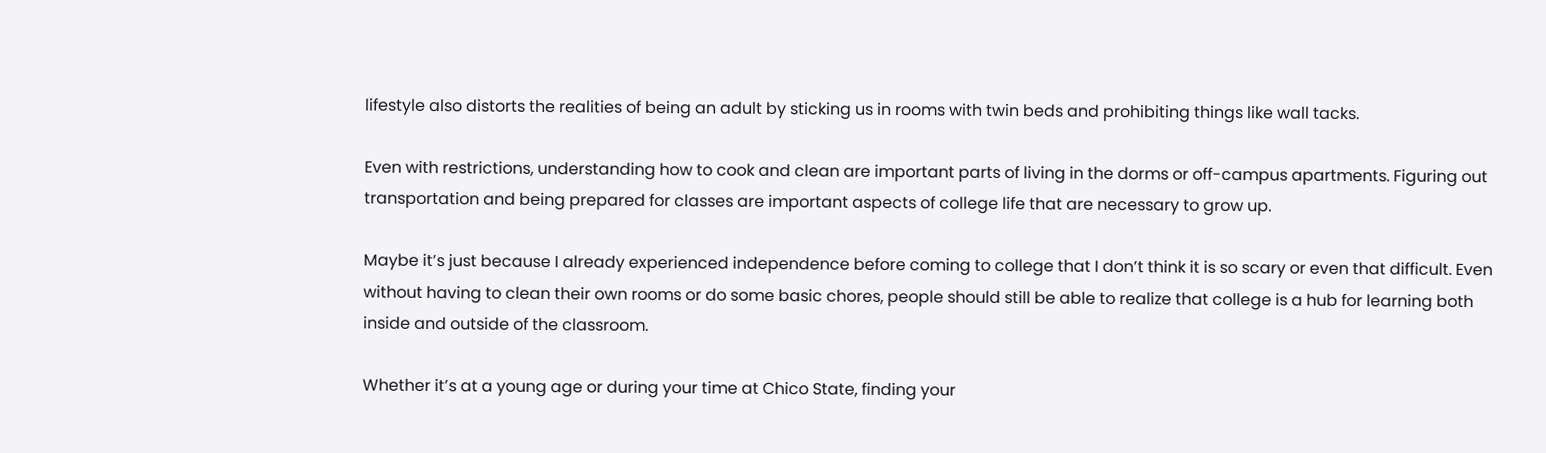lifestyle also distorts the realities of being an adult by sticking us in rooms with twin beds and prohibiting things like wall tacks.

Even with restrictions, understanding how to cook and clean are important parts of living in the dorms or off-campus apartments. Figuring out transportation and being prepared for classes are important aspects of college life that are necessary to grow up.

Maybe it’s just because I already experienced independence before coming to college that I don’t think it is so scary or even that difficult. Even without having to clean their own rooms or do some basic chores, people should still be able to realize that college is a hub for learning both inside and outside of the classroom.

Whether it’s at a young age or during your time at Chico State, finding your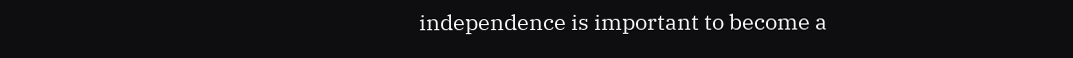independence is important to become a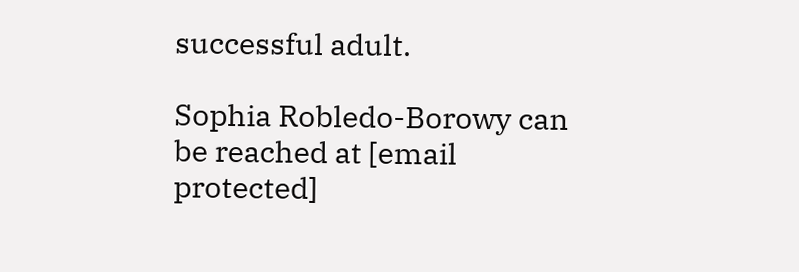successful adult.

Sophia Robledo-Borowy can be reached at [email protected]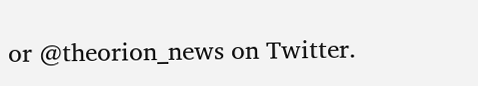or @theorion_news on Twitter.